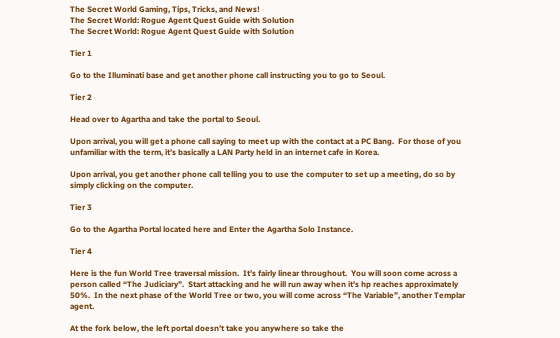The Secret World Gaming, Tips, Tricks, and News!
The Secret World: Rogue Agent Quest Guide with Solution
The Secret World: Rogue Agent Quest Guide with Solution

Tier 1

Go to the Illuminati base and get another phone call instructing you to go to Seoul.

Tier 2

Head over to Agartha and take the portal to Seoul.

Upon arrival, you will get a phone call saying to meet up with the contact at a PC Bang.  For those of you unfamiliar with the term, it’s basically a LAN Party held in an internet cafe in Korea.

Upon arrival, you get another phone call telling you to use the computer to set up a meeting, do so by simply clicking on the computer.

Tier 3

Go to the Agartha Portal located here and Enter the Agartha Solo Instance.

Tier 4

Here is the fun World Tree traversal mission.  It’s fairly linear throughout.  You will soon come across a person called “The Judiciary”.  Start attacking and he will run away when it’s hp reaches approximately 50%.  In the next phase of the World Tree or two, you will come across “The Variable”, another Templar agent.

At the fork below, the left portal doesn’t take you anywhere so take the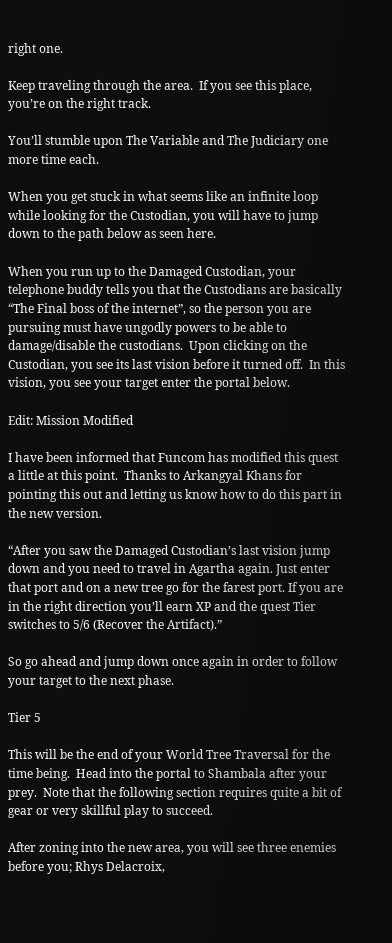right one.

Keep traveling through the area.  If you see this place, you’re on the right track.

You’ll stumble upon The Variable and The Judiciary one more time each.

When you get stuck in what seems like an infinite loop while looking for the Custodian, you will have to jump down to the path below as seen here.

When you run up to the Damaged Custodian, your telephone buddy tells you that the Custodians are basically “The Final boss of the internet”, so the person you are pursuing must have ungodly powers to be able to damage/disable the custodians.  Upon clicking on the Custodian, you see its last vision before it turned off.  In this vision, you see your target enter the portal below.

Edit: Mission Modified

I have been informed that Funcom has modified this quest a little at this point.  Thanks to Arkangyal Khans for pointing this out and letting us know how to do this part in the new version.

“After you saw the Damaged Custodian’s last vision jump down and you need to travel in Agartha again. Just enter that port and on a new tree go for the farest port. If you are in the right direction you’ll earn XP and the quest Tier switches to 5/6 (Recover the Artifact).”

So go ahead and jump down once again in order to follow your target to the next phase.

Tier 5

This will be the end of your World Tree Traversal for the time being.  Head into the portal to Shambala after your prey.  Note that the following section requires quite a bit of gear or very skillful play to succeed.

After zoning into the new area, you will see three enemies before you; Rhys Delacroix,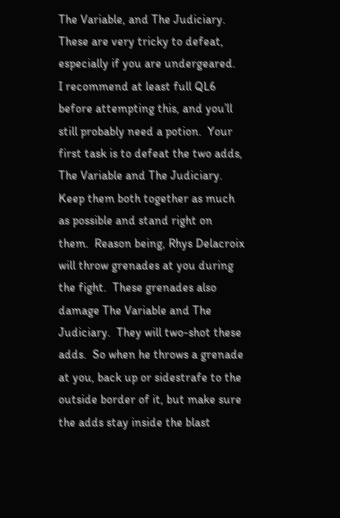The Variable, and The Judiciary.  These are very tricky to defeat, especially if you are undergeared.  I recommend at least full QL6 before attempting this, and you’ll still probably need a potion.  Your first task is to defeat the two adds, The Variable and The Judiciary.  Keep them both together as much as possible and stand right on them.  Reason being, Rhys Delacroix will throw grenades at you during the fight.  These grenades also damage The Variable and The Judiciary.  They will two-shot these adds.  So when he throws a grenade at you, back up or sidestrafe to the outside border of it, but make sure the adds stay inside the blast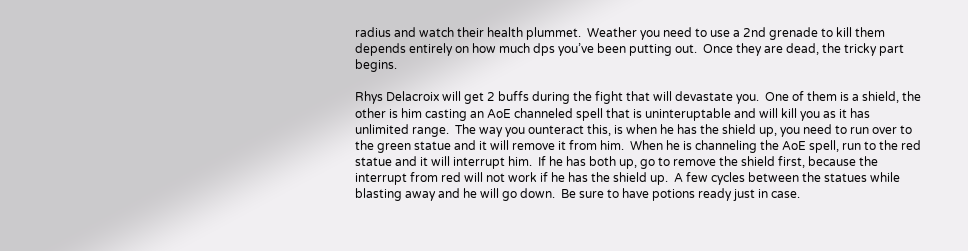radius and watch their health plummet.  Weather you need to use a 2nd grenade to kill them depends entirely on how much dps you’ve been putting out.  Once they are dead, the tricky part begins.

Rhys Delacroix will get 2 buffs during the fight that will devastate you.  One of them is a shield, the other is him casting an AoE channeled spell that is uninteruptable and will kill you as it has unlimited range.  The way you ounteract this, is when he has the shield up, you need to run over to the green statue and it will remove it from him.  When he is channeling the AoE spell, run to the red statue and it will interrupt him.  If he has both up, go to remove the shield first, because the interrupt from red will not work if he has the shield up.  A few cycles between the statues while blasting away and he will go down.  Be sure to have potions ready just in case.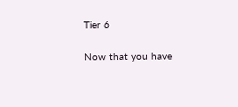Tier 6

Now that you have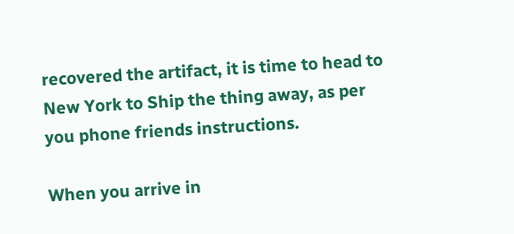recovered the artifact, it is time to head to New York to Ship the thing away, as per you phone friends instructions.

When you arrive in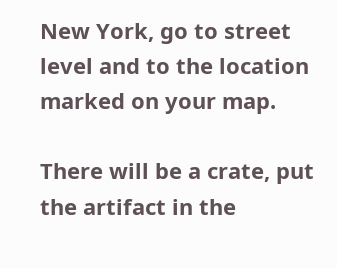New York, go to street level and to the location marked on your map.

There will be a crate, put the artifact in the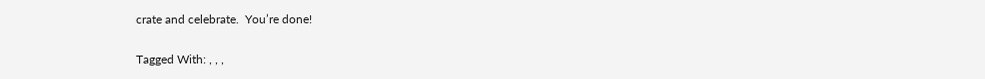crate and celebrate.  You’re done!

Tagged With: , , ,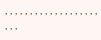, , , , , , , , , , , , , , , , , , , , , ,